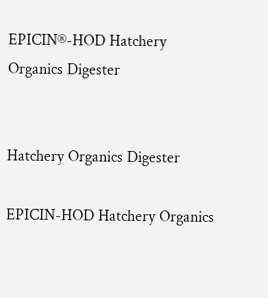EPICIN®-HOD Hatchery Organics Digester


Hatchery Organics Digester

EPICIN-HOD Hatchery Organics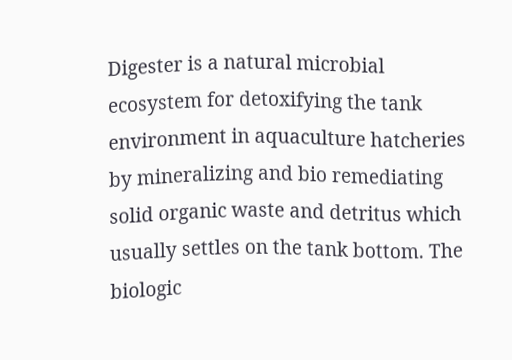Digester is a natural microbial ecosystem for detoxifying the tank environment in aquaculture hatcheries by mineralizing and bio remediating solid organic waste and detritus which usually settles on the tank bottom. The biologic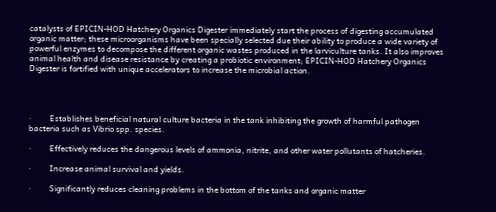catalysts of EPICIN-HOD Hatchery Organics Digester immediately start the process of digesting accumulated organic matter; these microorganisms have been specially selected due their ability to produce a wide variety of powerful enzymes to decompose the different organic wastes produced in the larviculture tanks. It also improves animal health and disease resistance by creating a probiotic environment; EPICIN-HOD Hatchery Organics Digester is fortified with unique accelerators to increase the microbial action.




·         Establishes beneficial natural culture bacteria in the tank inhibiting the growth of harmful pathogen bacteria such as Vibrio spp. species.

·         Effectively reduces the dangerous levels of ammonia, nitrite, and other water pollutants of hatcheries.

·         Increase animal survival and yields.

·         Significantly reduces cleaning problems in the bottom of the tanks and organic matter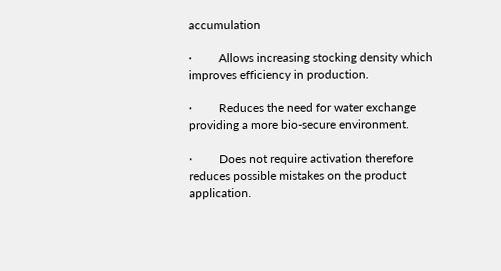accumulation

·         Allows increasing stocking density which improves efficiency in production.

·         Reduces the need for water exchange providing a more bio-secure environment.

·         Does not require activation therefore reduces possible mistakes on the product application.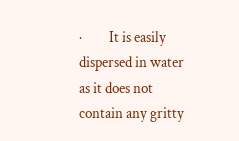·         It is easily dispersed in water as it does not contain any gritty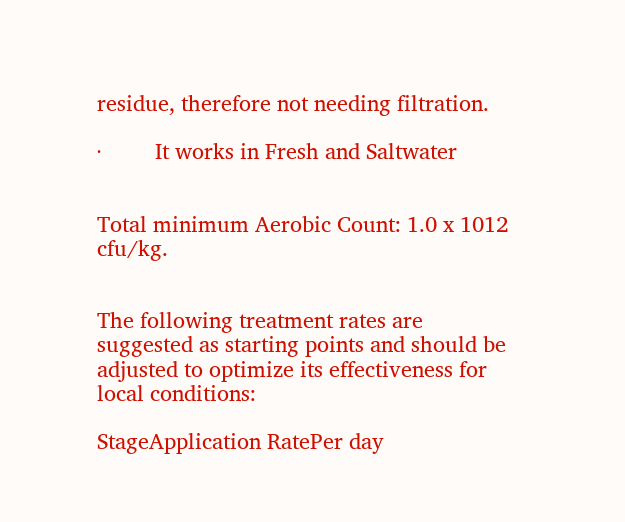residue, therefore not needing filtration.

·         It works in Fresh and Saltwater


Total minimum Aerobic Count: 1.0 x 1012  cfu/kg.


The following treatment rates are suggested as starting points and should be adjusted to optimize its effectiveness for local conditions:

StageApplication RatePer day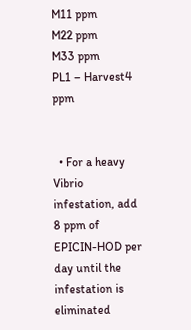M11 ppm
M22 ppm
M33 ppm
PL1 – Harvest4 ppm


  • For a heavy Vibrio infestation, add 8 ppm of EPICIN-HOD per day until the infestation is eliminated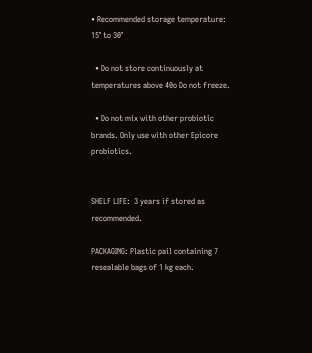• Recommended storage temperature: 15° to 30°

  • Do not store continuously at temperatures above 40o Do not freeze.

  • Do not mix with other probiotic brands. Only use with other Epicore probiotics.


SHELF LIFE:  3 years if stored as recommended.

PACKAGING: Plastic pail containing 7 resealable bags of 1 kg each.